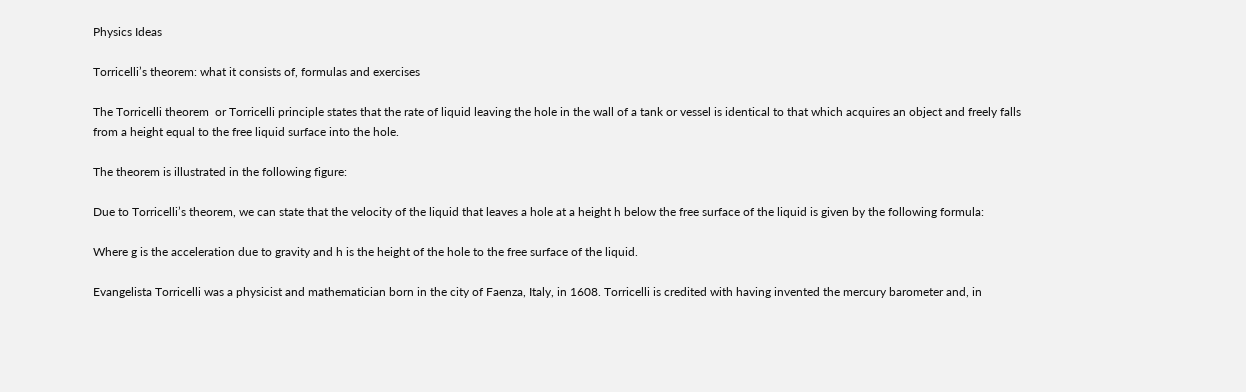Physics Ideas

Torricelli’s theorem: what it consists of, formulas and exercises

The Torricelli theorem  or Torricelli principle states that the rate of liquid leaving the hole in the wall of a tank or vessel is identical to that which acquires an object and freely falls from a height equal to the free liquid surface into the hole.

The theorem is illustrated in the following figure:

Due to Torricelli’s theorem, we can state that the velocity of the liquid that leaves a hole at a height h below the free surface of the liquid is given by the following formula:

Where g is the acceleration due to gravity and h is the height of the hole to the free surface of the liquid.

Evangelista Torricelli was a physicist and mathematician born in the city of Faenza, Italy, in 1608. Torricelli is credited with having invented the mercury barometer and, in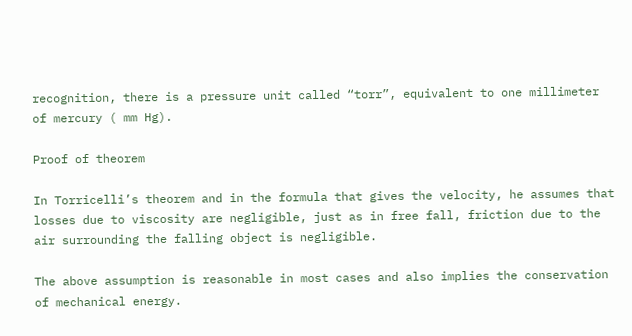recognition, there is a pressure unit called “torr”, equivalent to one millimeter of mercury ( mm Hg).

Proof of theorem

In Torricelli’s theorem and in the formula that gives the velocity, he assumes that losses due to viscosity are negligible, just as in free fall, friction due to the air surrounding the falling object is negligible.

The above assumption is reasonable in most cases and also implies the conservation of mechanical energy.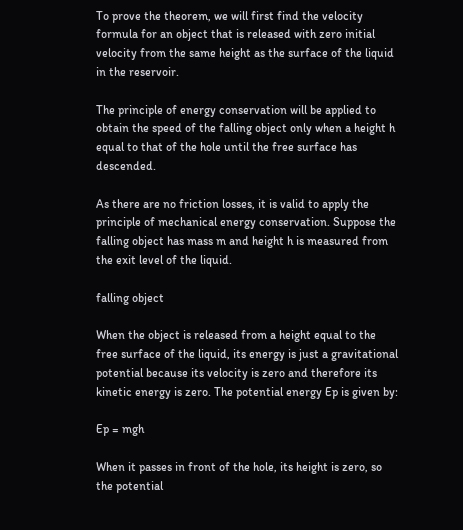To prove the theorem, we will first find the velocity formula for an object that is released with zero initial velocity from the same height as the surface of the liquid in the reservoir.

The principle of energy conservation will be applied to obtain the speed of the falling object only when a height h equal to that of the hole until the free surface has descended.

As there are no friction losses, it is valid to apply the principle of mechanical energy conservation. Suppose the falling object has mass m and height h is measured from the exit level of the liquid.

falling object

When the object is released from a height equal to the free surface of the liquid, its energy is just a gravitational potential because its velocity is zero and therefore its kinetic energy is zero. The potential energy Ep is given by:

Ep = mgh

When it passes in front of the hole, its height is zero, so the potential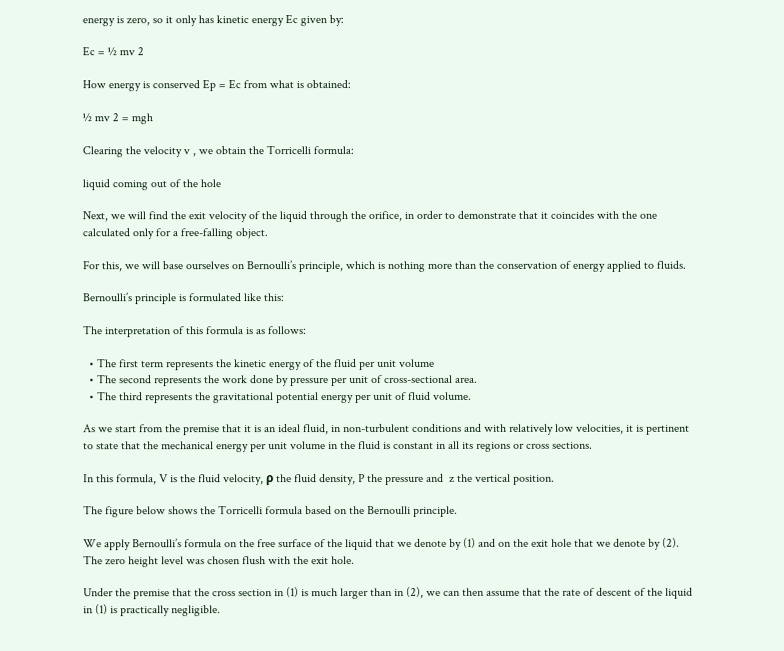energy is zero, so it only has kinetic energy Ec given by:

Ec = ½ mv 2

How energy is conserved Ep = Ec from what is obtained:

½ mv 2 = mgh

Clearing the velocity v , we obtain the Torricelli formula:

liquid coming out of the hole

Next, we will find the exit velocity of the liquid through the orifice, in order to demonstrate that it coincides with the one calculated only for a free-falling object.

For this, we will base ourselves on Bernoulli’s principle, which is nothing more than the conservation of energy applied to fluids.

Bernoulli’s principle is formulated like this:

The interpretation of this formula is as follows:

  • The first term represents the kinetic energy of the fluid per unit volume
  • The second represents the work done by pressure per unit of cross-sectional area.
  • The third represents the gravitational potential energy per unit of fluid volume.

As we start from the premise that it is an ideal fluid, in non-turbulent conditions and with relatively low velocities, it is pertinent to state that the mechanical energy per unit volume in the fluid is constant in all its regions or cross sections.

In this formula, V is the fluid velocity, ρ the fluid density, P the pressure and  z the vertical position.

The figure below shows the Torricelli formula based on the Bernoulli principle.

We apply Bernoulli’s formula on the free surface of the liquid that we denote by (1) and on the exit hole that we denote by (2). The zero height level was chosen flush with the exit hole.

Under the premise that the cross section in (1) is much larger than in (2), we can then assume that the rate of descent of the liquid in (1) is practically negligible.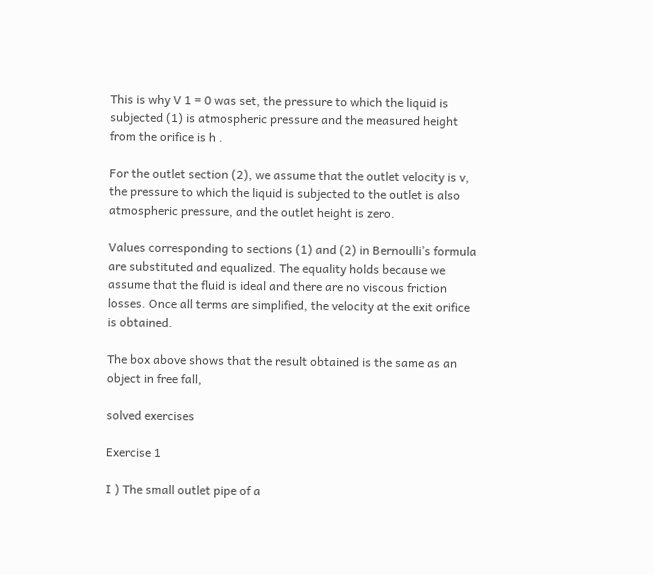This is why V 1 = 0 was set, the pressure to which the liquid is subjected (1) is atmospheric pressure and the measured height from the orifice is h .

For the outlet section (2), we assume that the outlet velocity is v, the pressure to which the liquid is subjected to the outlet is also atmospheric pressure, and the outlet height is zero.

Values corresponding to sections (1) and (2) in Bernoulli’s formula are substituted and equalized. The equality holds because we assume that the fluid is ideal and there are no viscous friction losses. Once all terms are simplified, the velocity at the exit orifice is obtained.

The box above shows that the result obtained is the same as an object in free fall,

solved exercises

Exercise 1

I ) The small outlet pipe of a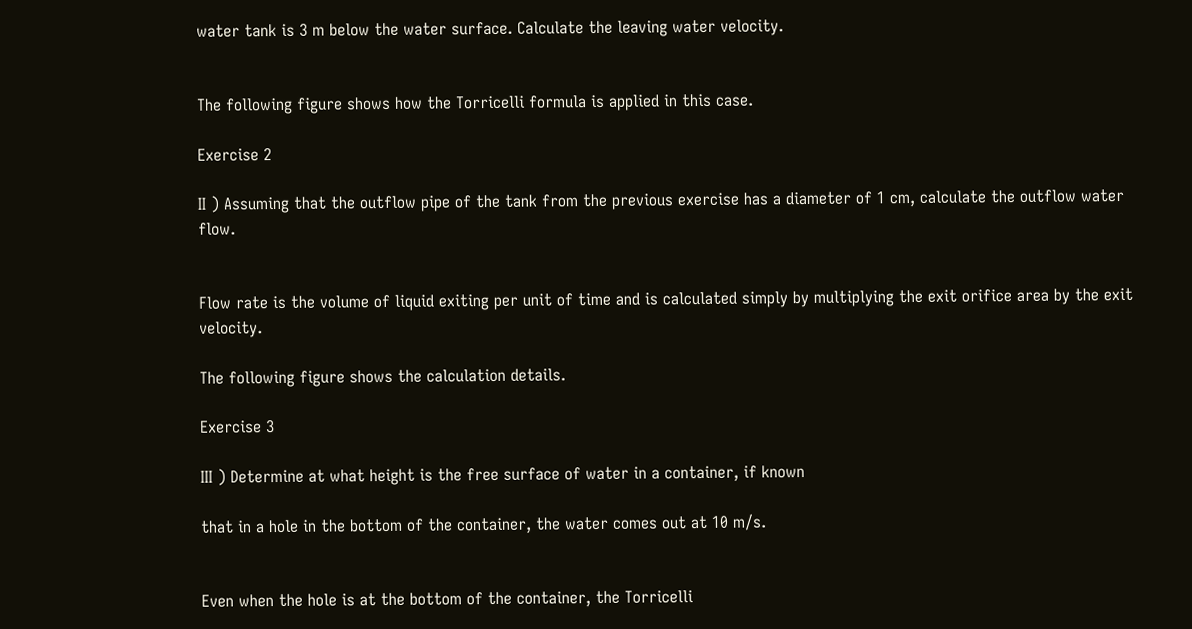water tank is 3 m below the water surface. Calculate the leaving water velocity.


The following figure shows how the Torricelli formula is applied in this case.

Exercise 2

II ) Assuming that the outflow pipe of the tank from the previous exercise has a diameter of 1 cm, calculate the outflow water flow.


Flow rate is the volume of liquid exiting per unit of time and is calculated simply by multiplying the exit orifice area by the exit velocity.

The following figure shows the calculation details.

Exercise 3

III ) Determine at what height is the free surface of water in a container, if known

that in a hole in the bottom of the container, the water comes out at 10 m/s.


Even when the hole is at the bottom of the container, the Torricelli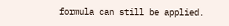formula can still be applied.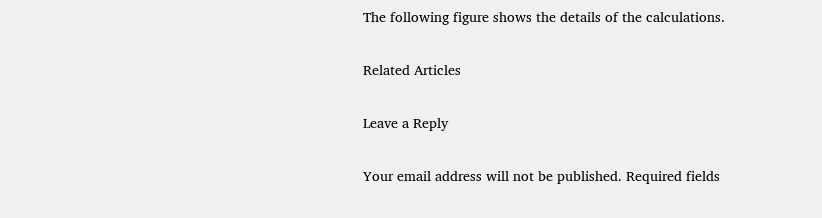The following figure shows the details of the calculations.

Related Articles

Leave a Reply

Your email address will not be published. Required fields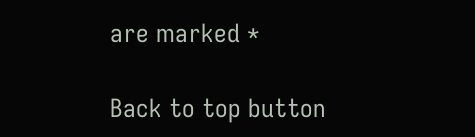are marked *

Back to top button